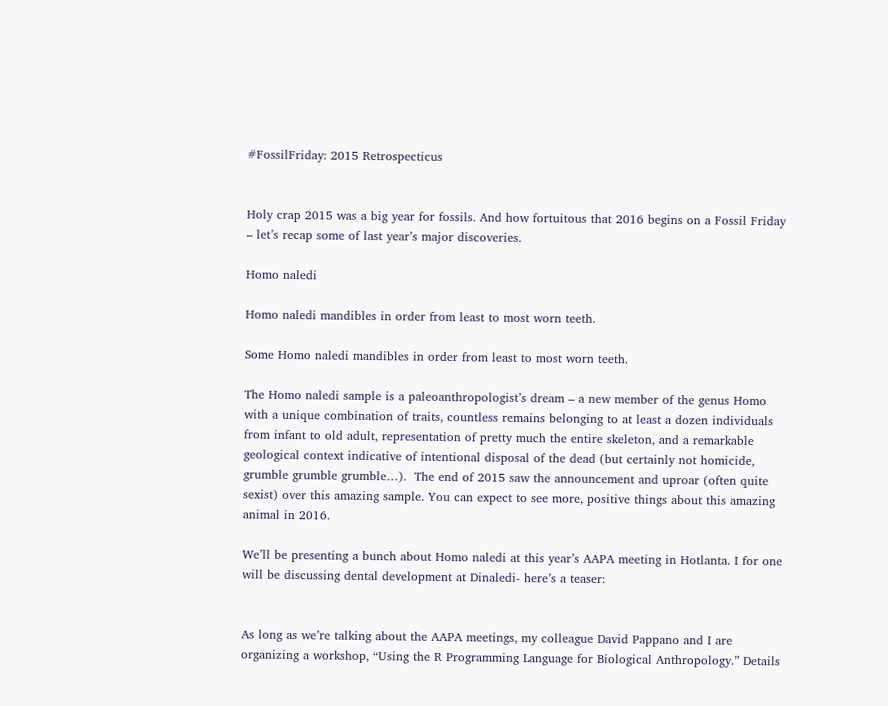#FossilFriday: 2015 Retrospecticus


Holy crap 2015 was a big year for fossils. And how fortuitous that 2016 begins on a Fossil Friday – let’s recap some of last year’s major discoveries.

Homo naledi

Homo naledi mandibles in order from least to most worn teeth.

Some Homo naledi mandibles in order from least to most worn teeth.

The Homo naledi sample is a paleoanthropologist’s dream – a new member of the genus Homo with a unique combination of traits, countless remains belonging to at least a dozen individuals from infant to old adult, representation of pretty much the entire skeleton, and a remarkable geological context indicative of intentional disposal of the dead (but certainly not homicide, grumble grumble grumble…).  The end of 2015 saw the announcement and uproar (often quite sexist) over this amazing sample. You can expect to see more, positive things about this amazing animal in 2016.

We’ll be presenting a bunch about Homo naledi at this year’s AAPA meeting in Hotlanta. I for one will be discussing dental development at Dinaledi- here’s a teaser:


As long as we’re talking about the AAPA meetings, my colleague David Pappano and I are organizing a workshop, “Using the R Programming Language for Biological Anthropology.” Details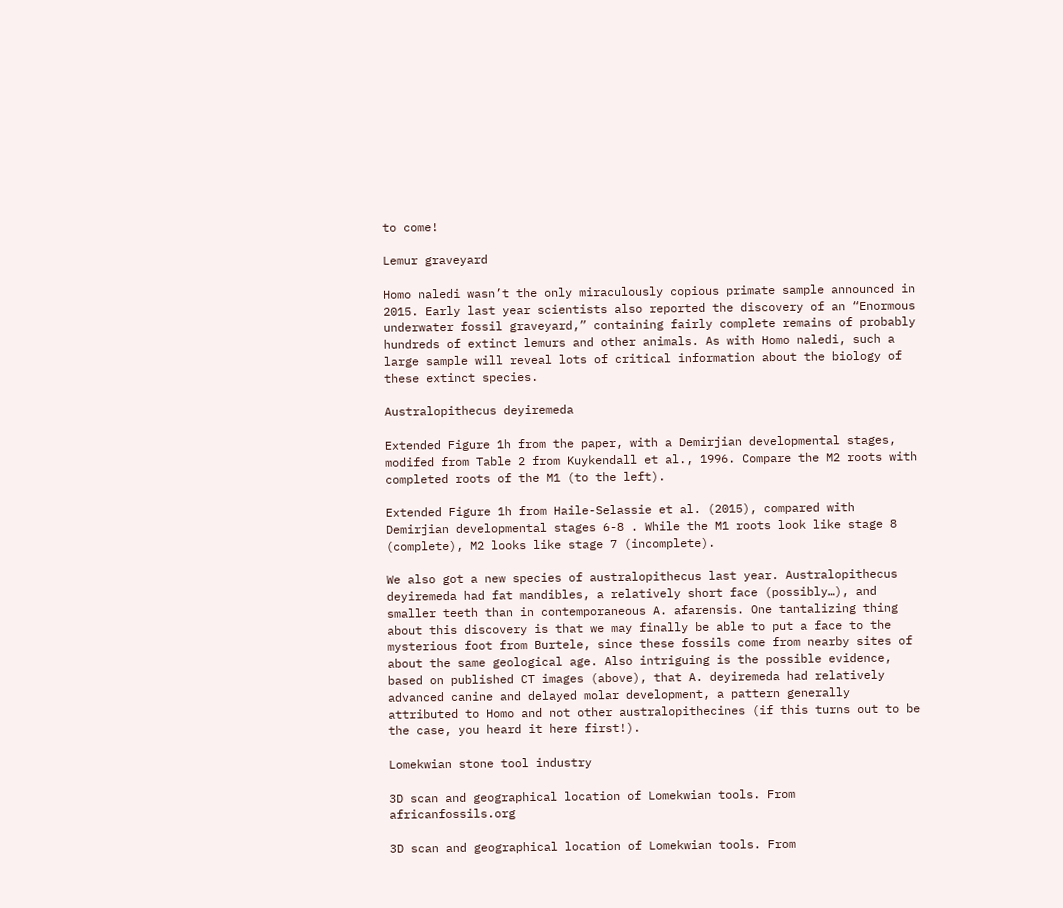to come!

Lemur graveyard

Homo naledi wasn’t the only miraculously copious primate sample announced in 2015. Early last year scientists also reported the discovery of an “Enormous underwater fossil graveyard,” containing fairly complete remains of probably hundreds of extinct lemurs and other animals. As with Homo naledi, such a large sample will reveal lots of critical information about the biology of these extinct species.

Australopithecus deyiremeda

Extended Figure 1h from the paper, with a Demirjian developmental stages, modifed from Table 2 from Kuykendall et al., 1996. Compare the M2 roots with completed roots of the M1 (to the left).

Extended Figure 1h from Haile-Selassie et al. (2015), compared with Demirjian developmental stages 6-8 . While the M1 roots look like stage 8 (complete), M2 looks like stage 7 (incomplete).

We also got a new species of australopithecus last year. Australopithecus deyiremeda had fat mandibles, a relatively short face (possibly…), and smaller teeth than in contemporaneous A. afarensis. One tantalizing thing about this discovery is that we may finally be able to put a face to the mysterious foot from Burtele, since these fossils come from nearby sites of about the same geological age. Also intriguing is the possible evidence, based on published CT images (above), that A. deyiremeda had relatively advanced canine and delayed molar development, a pattern generally attributed to Homo and not other australopithecines (if this turns out to be the case, you heard it here first!).

Lomekwian stone tool industry

3D scan and geographical location of Lomekwian tools. From africanfossils.org

3D scan and geographical location of Lomekwian tools. From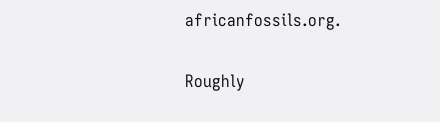africanfossils.org.

Roughly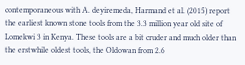contemporaneous with A. deyiremeda, Harmand et al. (2015) report the earliest known stone tools from the 3.3 million year old site of Lomekwi 3 in Kenya. These tools are a bit cruder and much older than the erstwhile oldest tools, the Oldowan from 2.6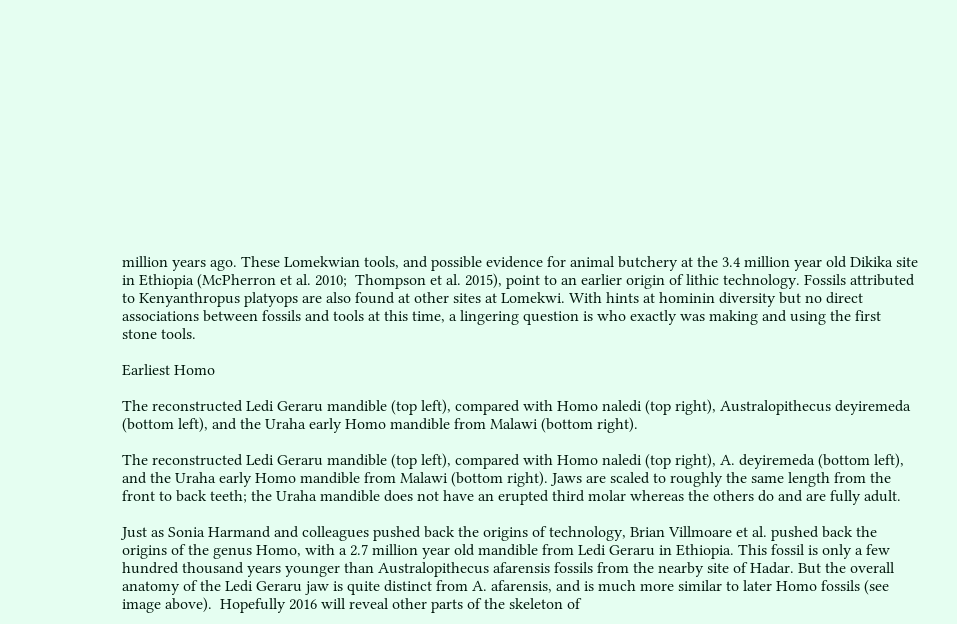million years ago. These Lomekwian tools, and possible evidence for animal butchery at the 3.4 million year old Dikika site in Ethiopia (McPherron et al. 2010;  Thompson et al. 2015), point to an earlier origin of lithic technology. Fossils attributed to Kenyanthropus platyops are also found at other sites at Lomekwi. With hints at hominin diversity but no direct associations between fossils and tools at this time, a lingering question is who exactly was making and using the first stone tools.

Earliest Homo

The reconstructed Ledi Geraru mandible (top left), compared with Homo naledi (top right), Australopithecus deyiremeda (bottom left), and the Uraha early Homo mandible from Malawi (bottom right).

The reconstructed Ledi Geraru mandible (top left), compared with Homo naledi (top right), A. deyiremeda (bottom left), and the Uraha early Homo mandible from Malawi (bottom right). Jaws are scaled to roughly the same length from the front to back teeth; the Uraha mandible does not have an erupted third molar whereas the others do and are fully adult.

Just as Sonia Harmand and colleagues pushed back the origins of technology, Brian Villmoare et al. pushed back the origins of the genus Homo, with a 2.7 million year old mandible from Ledi Geraru in Ethiopia. This fossil is only a few hundred thousand years younger than Australopithecus afarensis fossils from the nearby site of Hadar. But the overall anatomy of the Ledi Geraru jaw is quite distinct from A. afarensis, and is much more similar to later Homo fossils (see image above).  Hopefully 2016 will reveal other parts of the skeleton of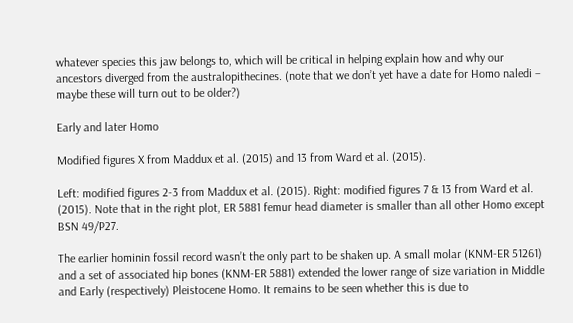whatever species this jaw belongs to, which will be critical in helping explain how and why our ancestors diverged from the australopithecines. (note that we don’t yet have a date for Homo naledi – maybe these will turn out to be older?)

Early and later Homo

Modified figures X from Maddux et al. (2015) and 13 from Ward et al. (2015).

Left: modified figures 2-3 from Maddux et al. (2015). Right: modified figures 7 & 13 from Ward et al. (2015). Note that in the right plot, ER 5881 femur head diameter is smaller than all other Homo except BSN 49/P27.

The earlier hominin fossil record wasn’t the only part to be shaken up. A small molar (KNM-ER 51261) and a set of associated hip bones (KNM-ER 5881) extended the lower range of size variation in Middle and Early (respectively) Pleistocene Homo. It remains to be seen whether this is due to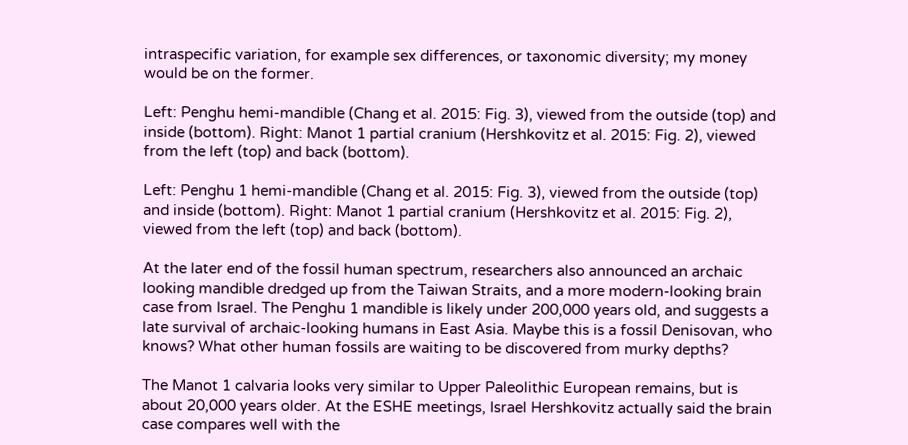intraspecific variation, for example sex differences, or taxonomic diversity; my money would be on the former.

Left: Penghu hemi-mandible (Chang et al. 2015: Fig. 3), viewed from the outside (top) and inside (bottom). Right: Manot 1 partial cranium (Hershkovitz et al. 2015: Fig. 2), viewed from the left (top) and back (bottom).

Left: Penghu 1 hemi-mandible (Chang et al. 2015: Fig. 3), viewed from the outside (top) and inside (bottom). Right: Manot 1 partial cranium (Hershkovitz et al. 2015: Fig. 2), viewed from the left (top) and back (bottom).

At the later end of the fossil human spectrum, researchers also announced an archaic looking mandible dredged up from the Taiwan Straits, and a more modern-looking brain case from Israel. The Penghu 1 mandible is likely under 200,000 years old, and suggests a late survival of archaic-looking humans in East Asia. Maybe this is a fossil Denisovan, who knows? What other human fossils are waiting to be discovered from murky depths?

The Manot 1 calvaria looks very similar to Upper Paleolithic European remains, but is about 20,000 years older. At the ESHE meetings, Israel Hershkovitz actually said the brain case compares well with the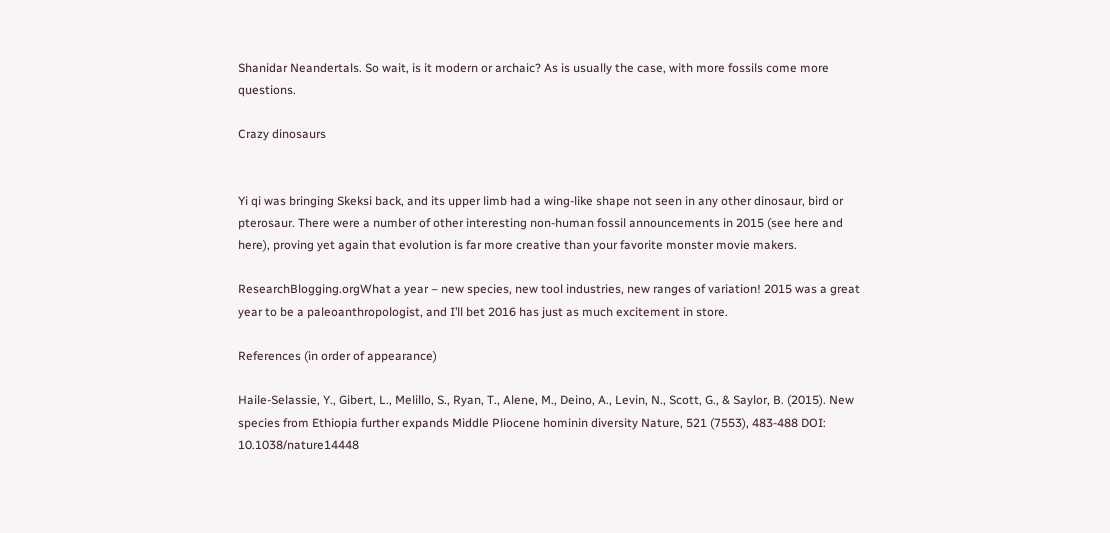Shanidar Neandertals. So wait, is it modern or archaic? As is usually the case, with more fossils come more questions.

Crazy dinosaurs


Yi qi was bringing Skeksi back, and its upper limb had a wing-like shape not seen in any other dinosaur, bird or pterosaur. There were a number of other interesting non-human fossil announcements in 2015 (see here and here), proving yet again that evolution is far more creative than your favorite monster movie makers.

ResearchBlogging.orgWhat a year – new species, new tool industries, new ranges of variation! 2015 was a great year to be a paleoanthropologist, and I’ll bet 2016 has just as much excitement in store.

References (in order of appearance)

Haile-Selassie, Y., Gibert, L., Melillo, S., Ryan, T., Alene, M., Deino, A., Levin, N., Scott, G., & Saylor, B. (2015). New species from Ethiopia further expands Middle Pliocene hominin diversity Nature, 521 (7553), 483-488 DOI: 10.1038/nature14448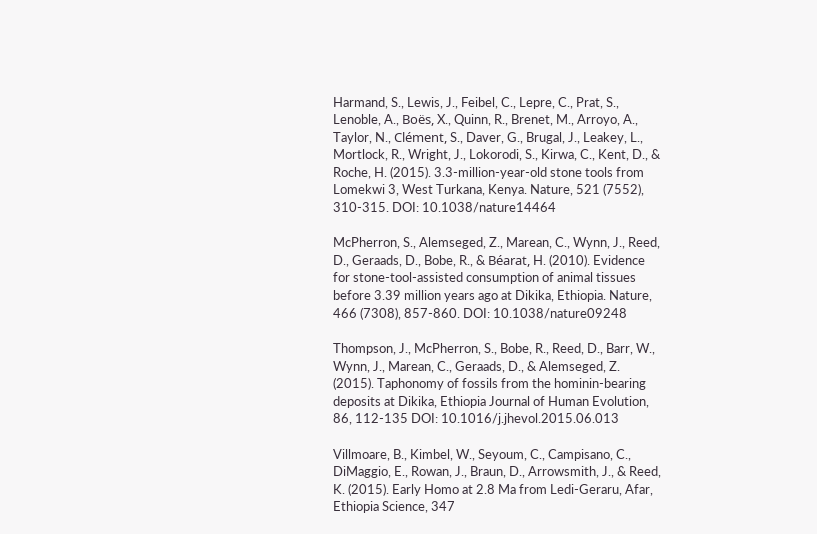Harmand, S., Lewis, J., Feibel, C., Lepre, C., Prat, S., Lenoble, A., Boës, X., Quinn, R., Brenet, M., Arroyo, A., Taylor, N., Clément, S., Daver, G., Brugal, J., Leakey, L., Mortlock, R., Wright, J., Lokorodi, S., Kirwa, C., Kent, D., & Roche, H. (2015). 3.3-million-year-old stone tools from Lomekwi 3, West Turkana, Kenya. Nature, 521 (7552), 310-315. DOI: 10.1038/nature14464

McPherron, S., Alemseged, Z., Marean, C., Wynn, J., Reed, D., Geraads, D., Bobe, R., & Béarat, H. (2010). Evidence for stone-tool-assisted consumption of animal tissues before 3.39 million years ago at Dikika, Ethiopia. Nature, 466 (7308), 857-860. DOI: 10.1038/nature09248

Thompson, J., McPherron, S., Bobe, R., Reed, D., Barr, W., Wynn, J., Marean, C., Geraads, D., & Alemseged, Z. (2015). Taphonomy of fossils from the hominin-bearing deposits at Dikika, Ethiopia Journal of Human Evolution, 86, 112-135 DOI: 10.1016/j.jhevol.2015.06.013

Villmoare, B., Kimbel, W., Seyoum, C., Campisano, C., DiMaggio, E., Rowan, J., Braun, D., Arrowsmith, J., & Reed, K. (2015). Early Homo at 2.8 Ma from Ledi-Geraru, Afar, Ethiopia Science, 347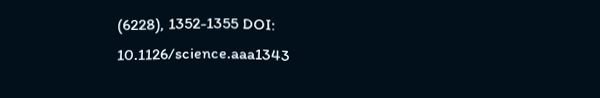(6228), 1352-1355 DOI: 10.1126/science.aaa1343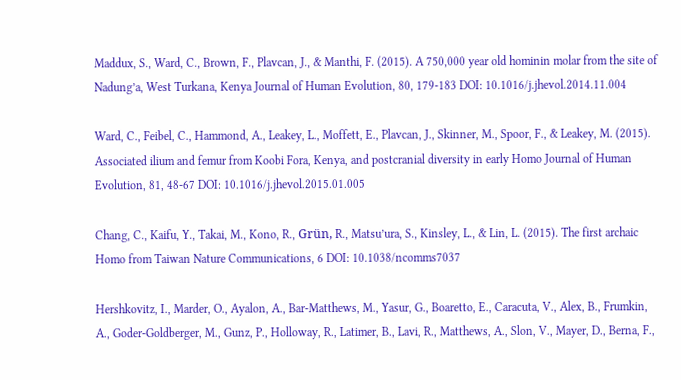Maddux, S., Ward, C., Brown, F., Plavcan, J., & Manthi, F. (2015). A 750,000 year old hominin molar from the site of Nadung’a, West Turkana, Kenya Journal of Human Evolution, 80, 179-183 DOI: 10.1016/j.jhevol.2014.11.004

Ward, C., Feibel, C., Hammond, A., Leakey, L., Moffett, E., Plavcan, J., Skinner, M., Spoor, F., & Leakey, M. (2015). Associated ilium and femur from Koobi Fora, Kenya, and postcranial diversity in early Homo Journal of Human Evolution, 81, 48-67 DOI: 10.1016/j.jhevol.2015.01.005

Chang, C., Kaifu, Y., Takai, M., Kono, R., Grün, R., Matsu’ura, S., Kinsley, L., & Lin, L. (2015). The first archaic Homo from Taiwan Nature Communications, 6 DOI: 10.1038/ncomms7037

Hershkovitz, I., Marder, O., Ayalon, A., Bar-Matthews, M., Yasur, G., Boaretto, E., Caracuta, V., Alex, B., Frumkin, A., Goder-Goldberger, M., Gunz, P., Holloway, R., Latimer, B., Lavi, R., Matthews, A., Slon, V., Mayer, D., Berna, F.,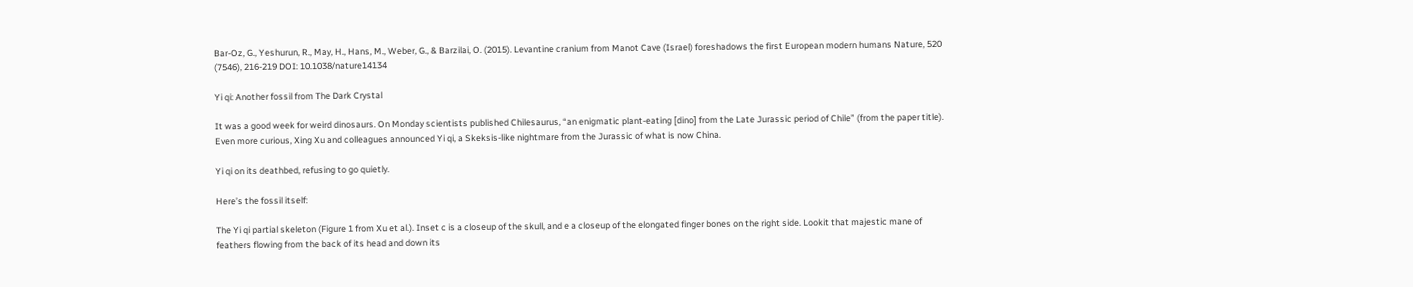Bar-Oz, G., Yeshurun, R., May, H., Hans, M., Weber, G., & Barzilai, O. (2015). Levantine cranium from Manot Cave (Israel) foreshadows the first European modern humans Nature, 520 (7546), 216-219 DOI: 10.1038/nature14134

Yi qi: Another fossil from The Dark Crystal

It was a good week for weird dinosaurs. On Monday scientists published Chilesaurus, “an enigmatic plant-eating [dino] from the Late Jurassic period of Chile” (from the paper title). Even more curious, Xing Xu and colleagues announced Yi qi, a Skeksis-like nightmare from the Jurassic of what is now China.

Yi qi on its deathbed, refusing to go quietly.

Here’s the fossil itself:

The Yi qi partial skeleton (Figure 1 from Xu et al.). Inset c is a closeup of the skull, and e a closeup of the elongated finger bones on the right side. Lookit that majestic mane of feathers flowing from the back of its head and down its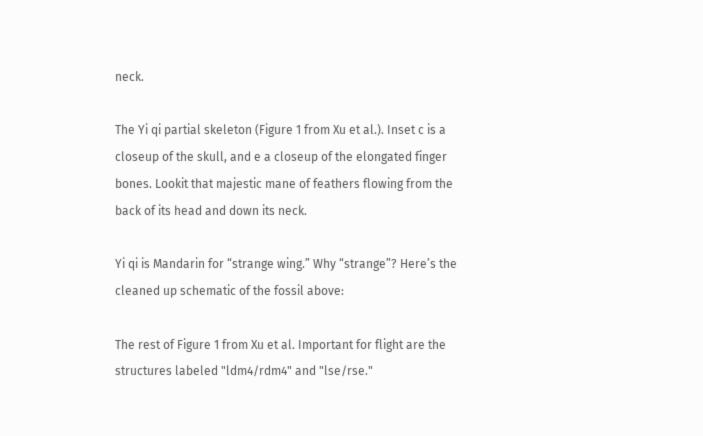neck.

The Yi qi partial skeleton (Figure 1 from Xu et al.). Inset c is a closeup of the skull, and e a closeup of the elongated finger bones. Lookit that majestic mane of feathers flowing from the back of its head and down its neck.

Yi qi is Mandarin for “strange wing.” Why “strange”? Here’s the cleaned up schematic of the fossil above:

The rest of Figure 1 from Xu et al. Important for flight are the structures labeled "ldm4/rdm4" and "lse/rse."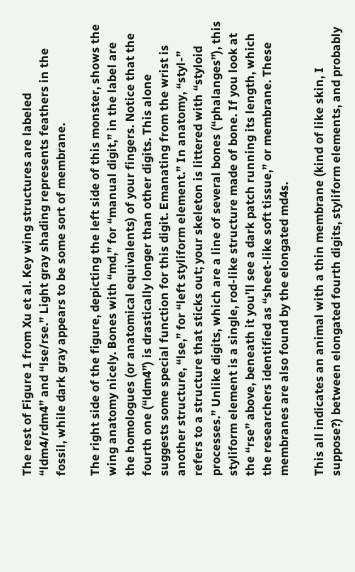The rest of Figure 1 from Xu et al. Key wing structures are labeled “ldm4/rdm4” and “lse/rse.” Light gray shading represents feathers in the fossil, while dark gray appears to be some sort of membrane.

The right side of the figure, depicting the left side of this monster, shows the wing anatomy nicely. Bones with “md,” for “manual digit,” in the label are the homologues (or anatomical equivalents) of your fingers. Notice that the fourth one (“ldm4”) is drastically longer than other digits. This alone suggests some special function for this digit. Emanating from the wrist is another structure, “lse,” for “left styliform element.” In anatomy, “styl-” refers to a structure that sticks out; your skeleton is littered with “styloid processes.” Unlike digits, which are a line of several bones (“phalanges”), this styliform element is a single, rod-like structure made of bone. If you look at the “rse” above, beneath it you’ll see a dark patch running its length, which the researchers identified as “sheet-like soft tissue,” or membrane. These membranes are also found by the elongated md4s.

This all indicates an animal with a thin membrane (kind of like skin, I suppose?) between elongated fourth digits, styliform elements, and probably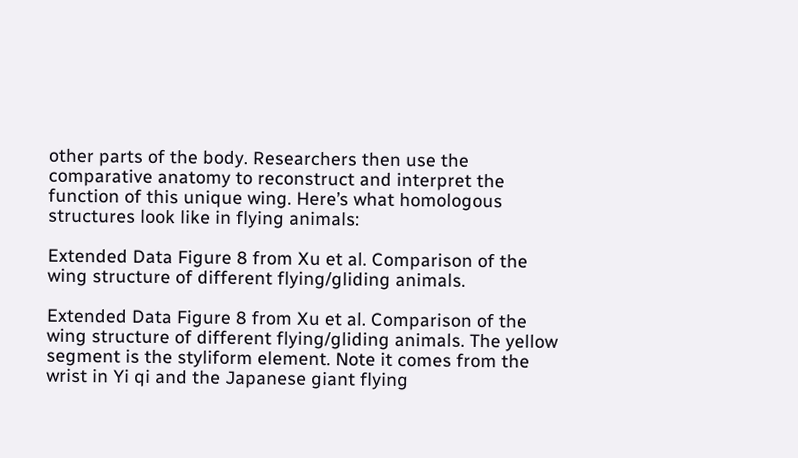other parts of the body. Researchers then use the comparative anatomy to reconstruct and interpret the function of this unique wing. Here’s what homologous structures look like in flying animals:

Extended Data Figure 8 from Xu et al. Comparison of the wing structure of different flying/gliding animals.

Extended Data Figure 8 from Xu et al. Comparison of the wing structure of different flying/gliding animals. The yellow segment is the styliform element. Note it comes from the wrist in Yi qi and the Japanese giant flying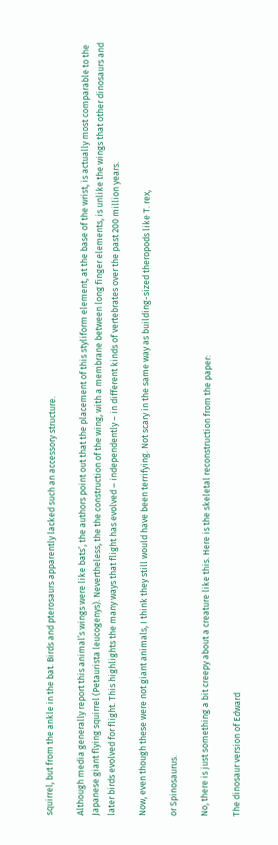squirrel, but from the ankle in the bat. Birds and pterosaurs apparently lacked such an accessory structure.

Although media generally report this animal’s wings were like bats’, the authors point out that the placement of this styliform element, at the base of the wrist, is actually most comparable to the Japanese giant flying squirrel (Petaurista leucogenys). Nevertheless, the the construction of the wing, with a membrane between long finger elements, is unlike the wings that other dinosaurs and later birds evolved for flight. This highlights the many ways that flight has evolved – independently – in different kinds of vertebrates over the past 200 million years.

Now, even though these were not giant animals, I think they still would have been terrifying. Not scary in the same way as building-sized theropods like T. rex,

or Spinosaurus.

No, there is just something a bit creepy about a creature like this. Here is the skeletal reconstruction from the paper:

The dinosaur version of Edward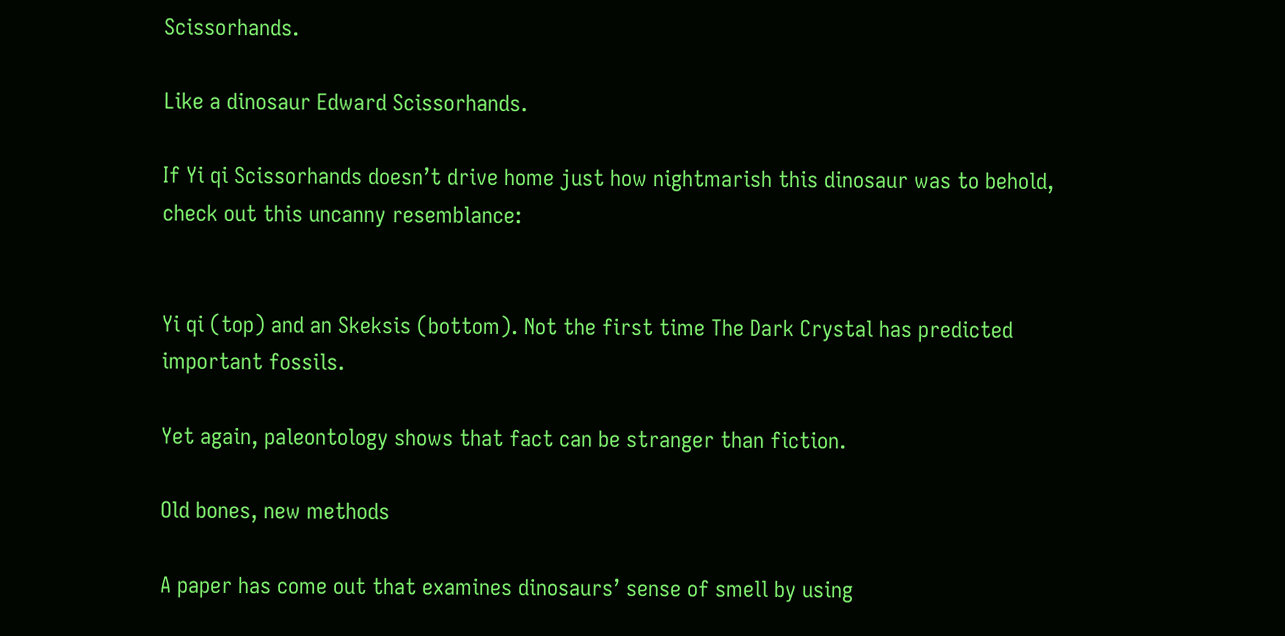Scissorhands.

Like a dinosaur Edward Scissorhands.

If Yi qi Scissorhands doesn’t drive home just how nightmarish this dinosaur was to behold, check out this uncanny resemblance:


Yi qi (top) and an Skeksis (bottom). Not the first time The Dark Crystal has predicted important fossils.

Yet again, paleontology shows that fact can be stranger than fiction.

Old bones, new methods

A paper has come out that examines dinosaurs’ sense of smell by using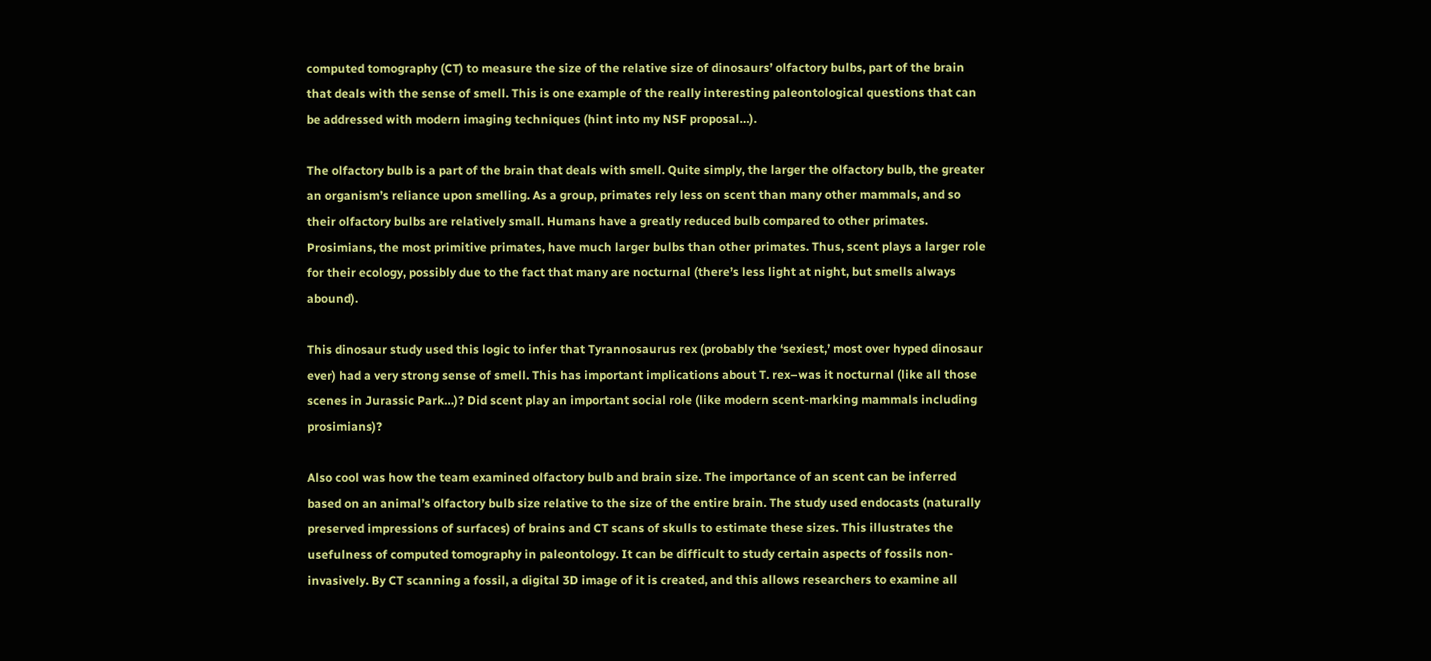computed tomography (CT) to measure the size of the relative size of dinosaurs’ olfactory bulbs, part of the brain that deals with the sense of smell. This is one example of the really interesting paleontological questions that can be addressed with modern imaging techniques (hint into my NSF proposal…).

The olfactory bulb is a part of the brain that deals with smell. Quite simply, the larger the olfactory bulb, the greater an organism’s reliance upon smelling. As a group, primates rely less on scent than many other mammals, and so their olfactory bulbs are relatively small. Humans have a greatly reduced bulb compared to other primates. Prosimians, the most primitive primates, have much larger bulbs than other primates. Thus, scent plays a larger role for their ecology, possibly due to the fact that many are nocturnal (there’s less light at night, but smells always abound).

This dinosaur study used this logic to infer that Tyrannosaurus rex (probably the ‘sexiest,’ most over hyped dinosaur ever) had a very strong sense of smell. This has important implications about T. rex–was it nocturnal (like all those scenes in Jurassic Park…)? Did scent play an important social role (like modern scent-marking mammals including prosimians)?

Also cool was how the team examined olfactory bulb and brain size. The importance of an scent can be inferred based on an animal’s olfactory bulb size relative to the size of the entire brain. The study used endocasts (naturally preserved impressions of surfaces) of brains and CT scans of skulls to estimate these sizes. This illustrates the usefulness of computed tomography in paleontology. It can be difficult to study certain aspects of fossils non-invasively. By CT scanning a fossil, a digital 3D image of it is created, and this allows researchers to examine all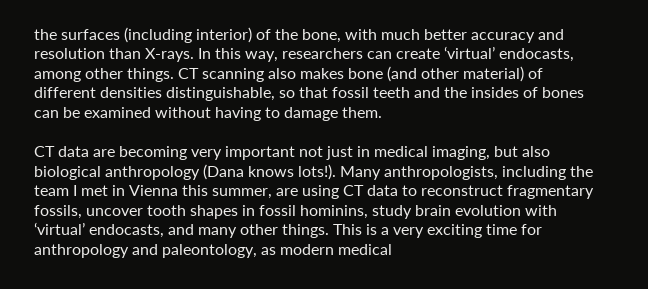the surfaces (including interior) of the bone, with much better accuracy and resolution than X-rays. In this way, researchers can create ‘virtual’ endocasts, among other things. CT scanning also makes bone (and other material) of different densities distinguishable, so that fossil teeth and the insides of bones can be examined without having to damage them.

CT data are becoming very important not just in medical imaging, but also biological anthropology (Dana knows lots!). Many anthropologists, including the team I met in Vienna this summer, are using CT data to reconstruct fragmentary fossils, uncover tooth shapes in fossil hominins, study brain evolution with ‘virtual’ endocasts, and many other things. This is a very exciting time for anthropology and paleontology, as modern medical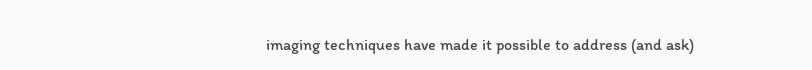imaging techniques have made it possible to address (and ask)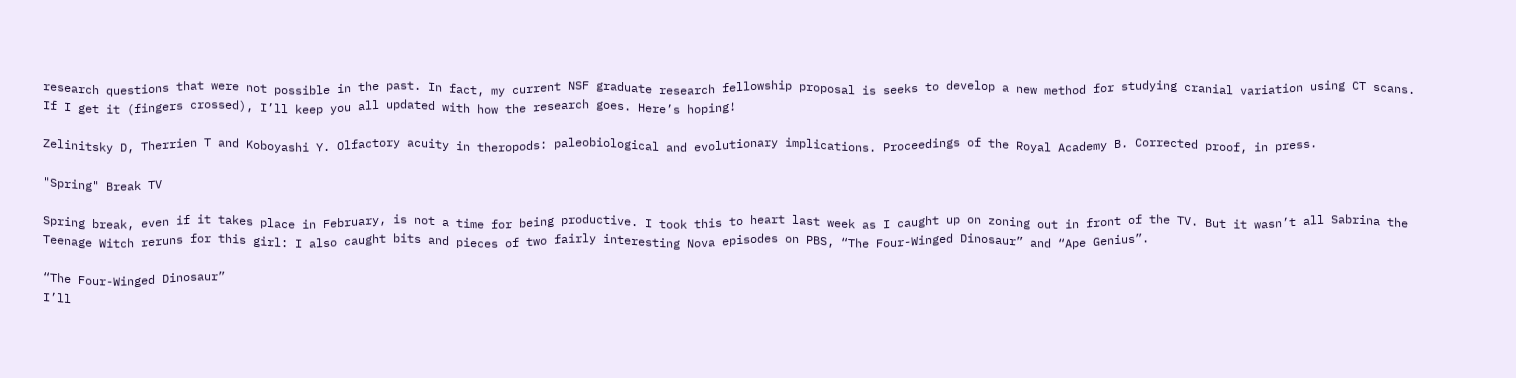research questions that were not possible in the past. In fact, my current NSF graduate research fellowship proposal is seeks to develop a new method for studying cranial variation using CT scans. If I get it (fingers crossed), I’ll keep you all updated with how the research goes. Here’s hoping!

Zelinitsky D, Therrien T and Koboyashi Y. Olfactory acuity in theropods: paleobiological and evolutionary implications. Proceedings of the Royal Academy B. Corrected proof, in press.

"Spring" Break TV

Spring break, even if it takes place in February, is not a time for being productive. I took this to heart last week as I caught up on zoning out in front of the TV. But it wasn’t all Sabrina the Teenage Witch reruns for this girl: I also caught bits and pieces of two fairly interesting Nova episodes on PBS, “The Four-Winged Dinosaur” and “Ape Genius”.

“The Four-Winged Dinosaur”
I’ll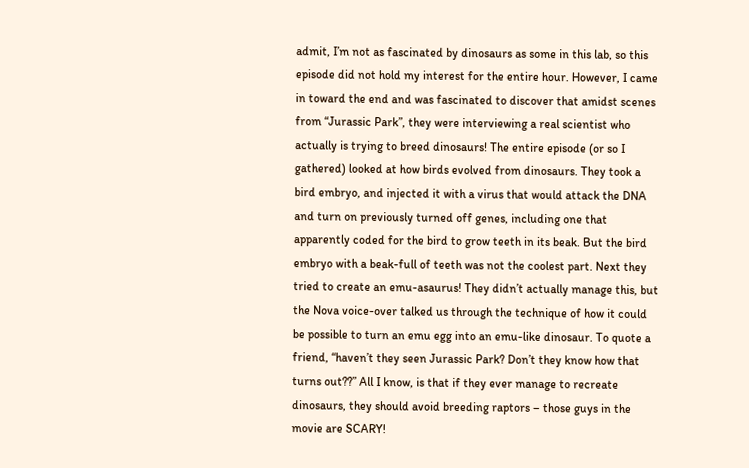admit, I’m not as fascinated by dinosaurs as some in this lab, so this episode did not hold my interest for the entire hour. However, I came in toward the end and was fascinated to discover that amidst scenes from “Jurassic Park”, they were interviewing a real scientist who actually is trying to breed dinosaurs! The entire episode (or so I gathered) looked at how birds evolved from dinosaurs. They took a bird embryo, and injected it with a virus that would attack the DNA and turn on previously turned off genes, including one that apparently coded for the bird to grow teeth in its beak. But the bird embryo with a beak-full of teeth was not the coolest part. Next they tried to create an emu-asaurus! They didn’t actually manage this, but the Nova voice-over talked us through the technique of how it could be possible to turn an emu egg into an emu-like dinosaur. To quote a friend, “haven’t they seen Jurassic Park? Don’t they know how that turns out??” All I know, is that if they ever manage to recreate dinosaurs, they should avoid breeding raptors – those guys in the movie are SCARY!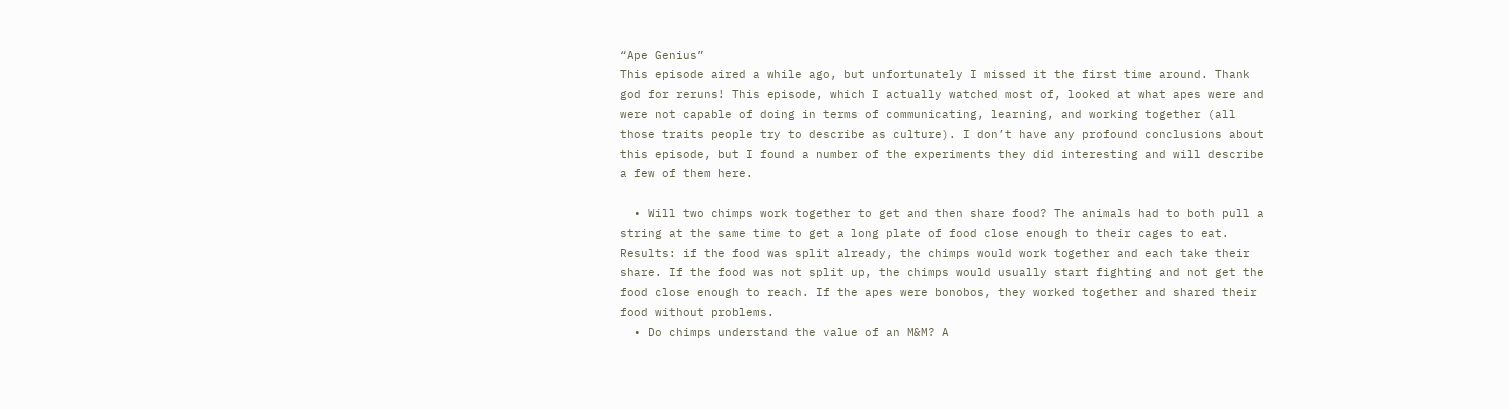“Ape Genius”
This episode aired a while ago, but unfortunately I missed it the first time around. Thank god for reruns! This episode, which I actually watched most of, looked at what apes were and were not capable of doing in terms of communicating, learning, and working together (all those traits people try to describe as culture). I don’t have any profound conclusions about this episode, but I found a number of the experiments they did interesting and will describe a few of them here.

  • Will two chimps work together to get and then share food? The animals had to both pull a string at the same time to get a long plate of food close enough to their cages to eat. Results: if the food was split already, the chimps would work together and each take their share. If the food was not split up, the chimps would usually start fighting and not get the food close enough to reach. If the apes were bonobos, they worked together and shared their food without problems.
  • Do chimps understand the value of an M&M? A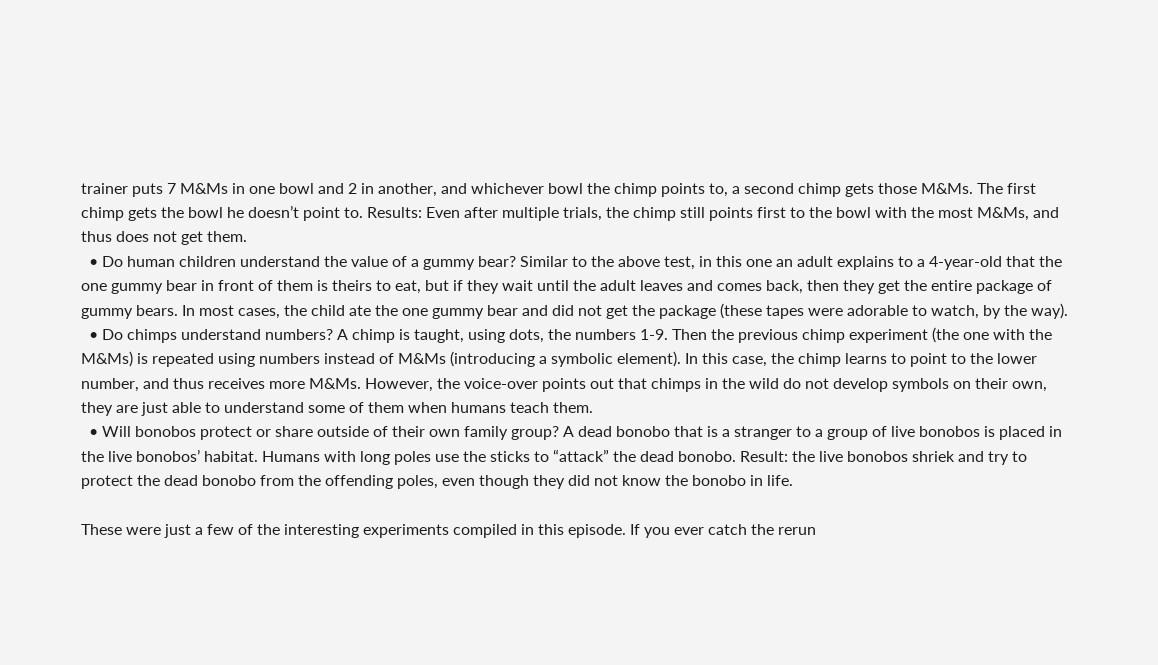trainer puts 7 M&Ms in one bowl and 2 in another, and whichever bowl the chimp points to, a second chimp gets those M&Ms. The first chimp gets the bowl he doesn’t point to. Results: Even after multiple trials, the chimp still points first to the bowl with the most M&Ms, and thus does not get them.
  • Do human children understand the value of a gummy bear? Similar to the above test, in this one an adult explains to a 4-year-old that the one gummy bear in front of them is theirs to eat, but if they wait until the adult leaves and comes back, then they get the entire package of gummy bears. In most cases, the child ate the one gummy bear and did not get the package (these tapes were adorable to watch, by the way).
  • Do chimps understand numbers? A chimp is taught, using dots, the numbers 1-9. Then the previous chimp experiment (the one with the M&Ms) is repeated using numbers instead of M&Ms (introducing a symbolic element). In this case, the chimp learns to point to the lower number, and thus receives more M&Ms. However, the voice-over points out that chimps in the wild do not develop symbols on their own, they are just able to understand some of them when humans teach them.
  • Will bonobos protect or share outside of their own family group? A dead bonobo that is a stranger to a group of live bonobos is placed in the live bonobos’ habitat. Humans with long poles use the sticks to “attack” the dead bonobo. Result: the live bonobos shriek and try to protect the dead bonobo from the offending poles, even though they did not know the bonobo in life.

These were just a few of the interesting experiments compiled in this episode. If you ever catch the rerun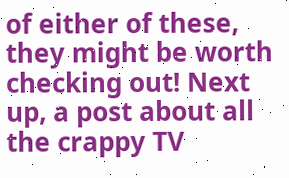of either of these, they might be worth checking out! Next up, a post about all the crappy TV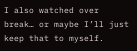I also watched over break… or maybe I’ll just keep that to myself.